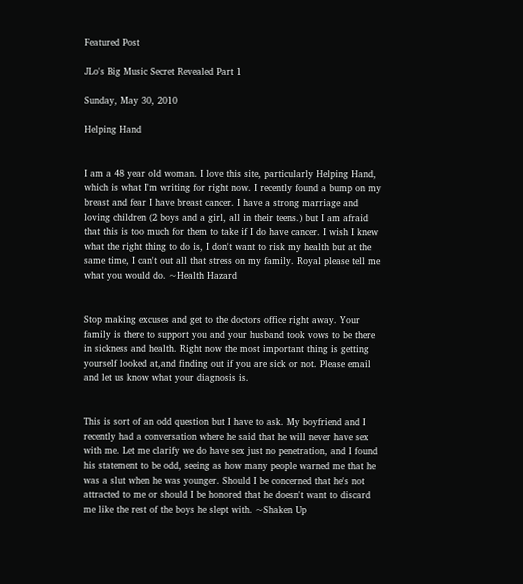Featured Post

JLo's Big Music Secret Revealed Part 1

Sunday, May 30, 2010

Helping Hand


I am a 48 year old woman. I love this site, particularly Helping Hand, which is what I'm writing for right now. I recently found a bump on my breast and fear I have breast cancer. I have a strong marriage and loving children (2 boys and a girl, all in their teens.) but I am afraid that this is too much for them to take if I do have cancer. I wish I knew what the right thing to do is, I don't want to risk my health but at the same time, I can't out all that stress on my family. Royal please tell me what you would do. ~Health Hazard


Stop making excuses and get to the doctors office right away. Your family is there to support you and your husband took vows to be there in sickness and health. Right now the most important thing is getting yourself looked at,and finding out if you are sick or not. Please email and let us know what your diagnosis is.


This is sort of an odd question but I have to ask. My boyfriend and I recently had a conversation where he said that he will never have sex with me. Let me clarify we do have sex just no penetration, and I found his statement to be odd, seeing as how many people warned me that he was a slut when he was younger. Should I be concerned that he's not attracted to me or should I be honored that he doesn't want to discard me like the rest of the boys he slept with. ~Shaken Up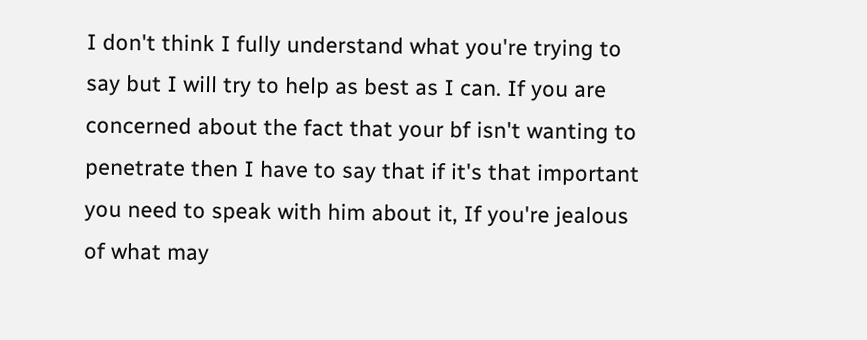I don't think I fully understand what you're trying to say but I will try to help as best as I can. If you are concerned about the fact that your bf isn't wanting to penetrate then I have to say that if it's that important you need to speak with him about it, If you're jealous of what may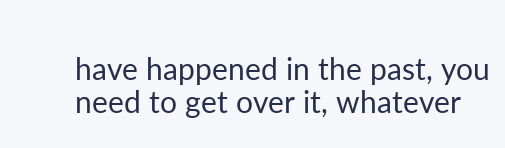have happened in the past, you need to get over it, whatever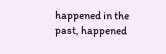happened in the past, happened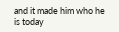and it made him who he is today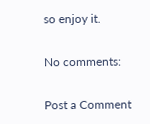so enjoy it.

No comments:

Post a Comment